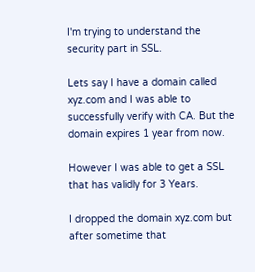I'm trying to understand the security part in SSL.

Lets say I have a domain called xyz.com and I was able to successfully verify with CA. But the domain expires 1 year from now.

However I was able to get a SSL that has validly for 3 Years.

I dropped the domain xyz.com but after sometime that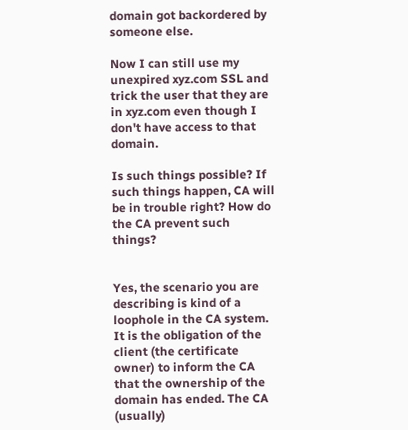domain got backordered by someone else.

Now I can still use my unexpired xyz.com SSL and trick the user that they are in xyz.com even though I don't have access to that domain.

Is such things possible? If such things happen, CA will be in trouble right? How do the CA prevent such things?


Yes, the scenario you are describing is kind of a loophole in the CA system. It is the obligation of the client (the certificate owner) to inform the CA that the ownership of the domain has ended. The CA (usually)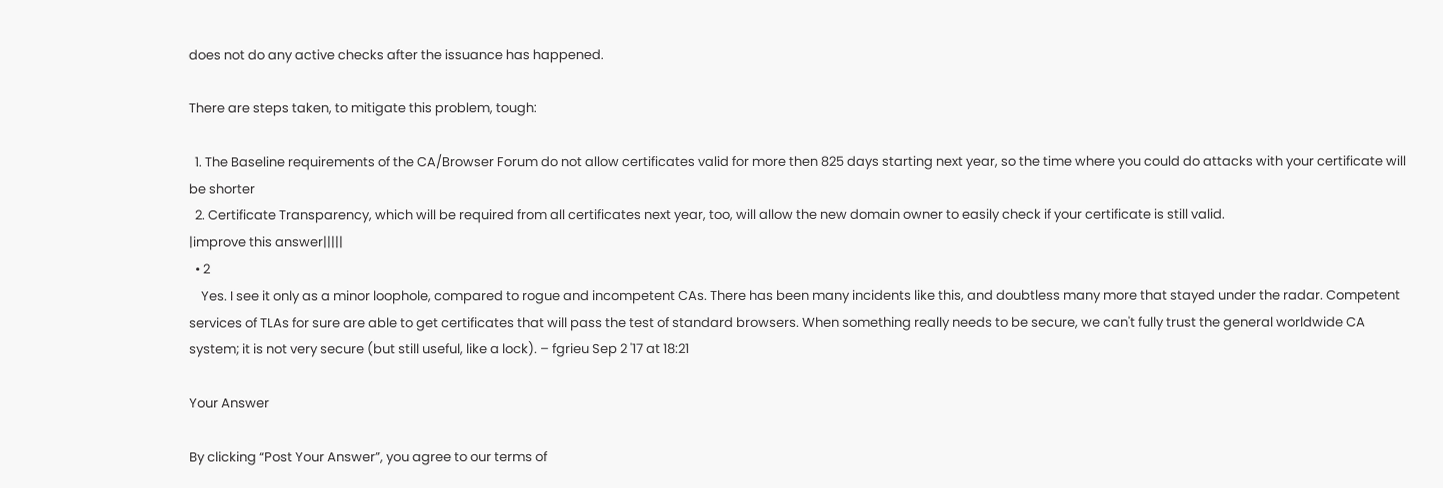does not do any active checks after the issuance has happened.

There are steps taken, to mitigate this problem, tough:

  1. The Baseline requirements of the CA/Browser Forum do not allow certificates valid for more then 825 days starting next year, so the time where you could do attacks with your certificate will be shorter
  2. Certificate Transparency, which will be required from all certificates next year, too, will allow the new domain owner to easily check if your certificate is still valid.
|improve this answer|||||
  • 2
    Yes. I see it only as a minor loophole, compared to rogue and incompetent CAs. There has been many incidents like this, and doubtless many more that stayed under the radar. Competent services of TLAs for sure are able to get certificates that will pass the test of standard browsers. When something really needs to be secure, we can't fully trust the general worldwide CA system; it is not very secure (but still useful, like a lock). – fgrieu Sep 2 '17 at 18:21

Your Answer

By clicking “Post Your Answer”, you agree to our terms of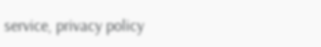service, privacy policy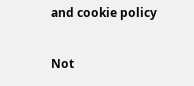and cookie policy

Not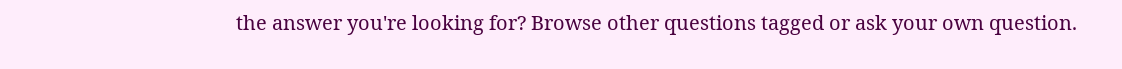the answer you're looking for? Browse other questions tagged or ask your own question.